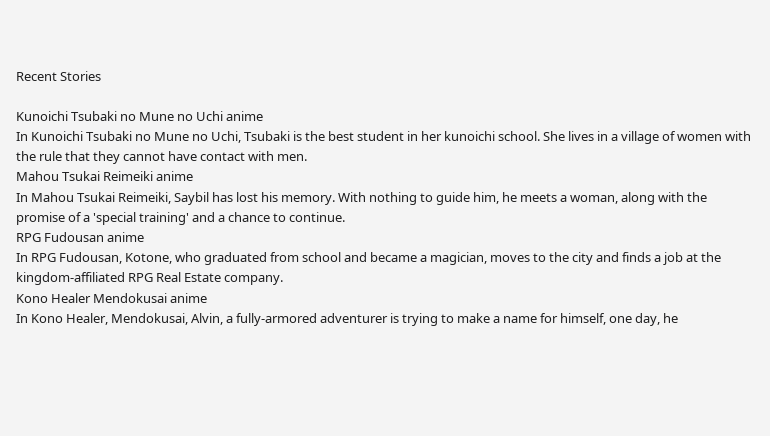Recent Stories

Kunoichi Tsubaki no Mune no Uchi anime
In Kunoichi Tsubaki no Mune no Uchi, Tsubaki is the best student in her kunoichi school. She lives in a village of women with the rule that they cannot have contact with men.
Mahou Tsukai Reimeiki anime
In Mahou Tsukai Reimeiki, Saybil has lost his memory. With nothing to guide him, he meets a woman, along with the promise of a 'special training' and a chance to continue.
RPG Fudousan anime
In RPG Fudousan, Kotone, who graduated from school and became a magician, moves to the city and finds a job at the kingdom-affiliated RPG Real Estate company.
Kono Healer Mendokusai anime
In Kono Healer, Mendokusai, Alvin, a fully-armored adventurer is trying to make a name for himself, one day, he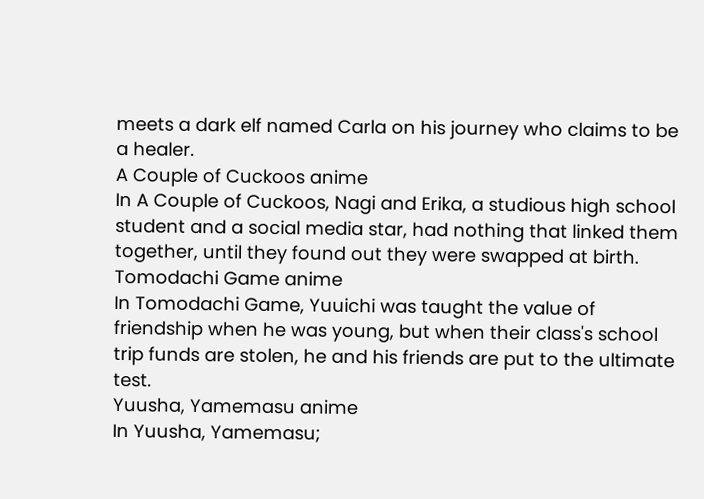meets a dark elf named Carla on his journey who claims to be a healer.
A Couple of Cuckoos anime
In A Couple of Cuckoos, Nagi and Erika, a studious high school student and a social media star, had nothing that linked them together, until they found out they were swapped at birth.
Tomodachi Game anime
In Tomodachi Game, Yuuichi was taught the value of friendship when he was young, but when their class's school trip funds are stolen, he and his friends are put to the ultimate test.
Yuusha, Yamemasu anime
In Yuusha, Yamemasu;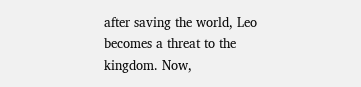after saving the world, Leo becomes a threat to the kingdom. Now,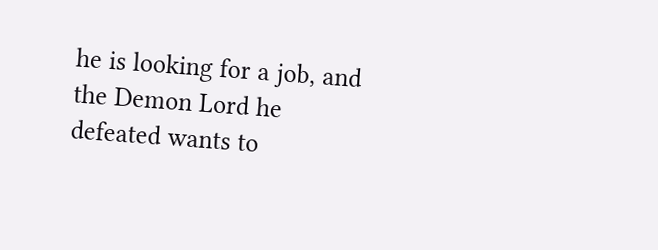he is looking for a job, and the Demon Lord he defeated wants to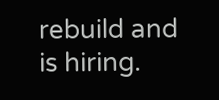rebuild and is hiring.